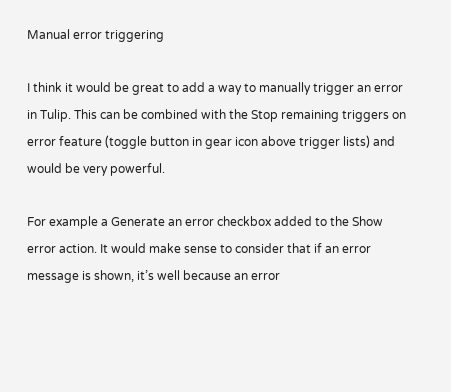Manual error triggering

I think it would be great to add a way to manually trigger an error in Tulip. This can be combined with the Stop remaining triggers on error feature (toggle button in gear icon above trigger lists) and would be very powerful.

For example a Generate an error checkbox added to the Show error action. It would make sense to consider that if an error message is shown, it’s well because an error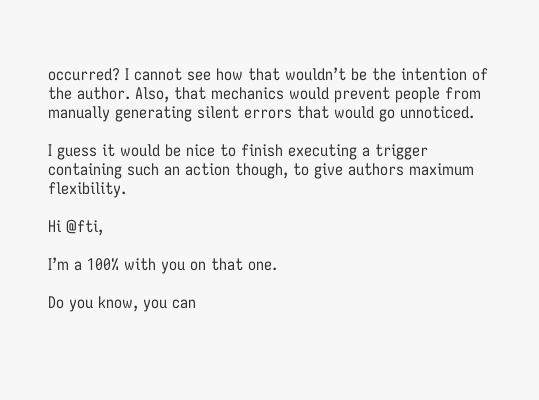occurred? I cannot see how that wouldn’t be the intention of the author. Also, that mechanics would prevent people from manually generating silent errors that would go unnoticed.

I guess it would be nice to finish executing a trigger containing such an action though, to give authors maximum flexibility.

Hi @fti,

I’m a 100% with you on that one.

Do you know, you can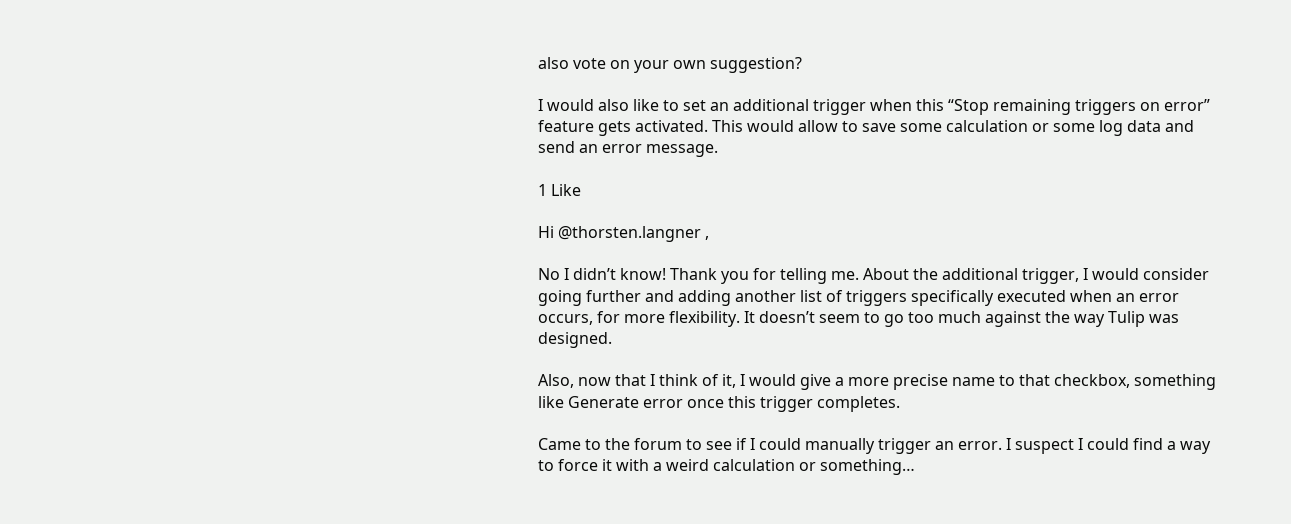also vote on your own suggestion?

I would also like to set an additional trigger when this “Stop remaining triggers on error” feature gets activated. This would allow to save some calculation or some log data and send an error message.

1 Like

Hi @thorsten.langner ,

No I didn’t know! Thank you for telling me. About the additional trigger, I would consider going further and adding another list of triggers specifically executed when an error occurs, for more flexibility. It doesn’t seem to go too much against the way Tulip was designed.

Also, now that I think of it, I would give a more precise name to that checkbox, something like Generate error once this trigger completes.

Came to the forum to see if I could manually trigger an error. I suspect I could find a way to force it with a weird calculation or something…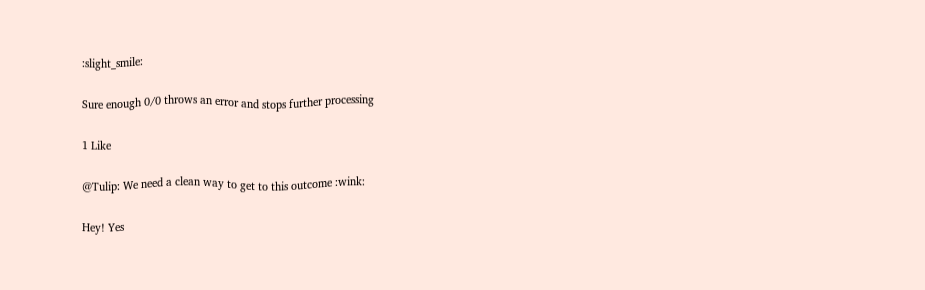:slight_smile:

Sure enough 0/0 throws an error and stops further processing

1 Like

@Tulip: We need a clean way to get to this outcome :wink:

Hey! Yes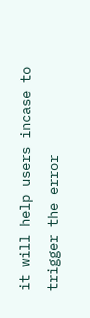it will help users incase to trigger the error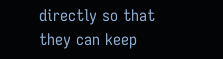directly so that they can keep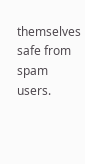themselves safe from spam users.